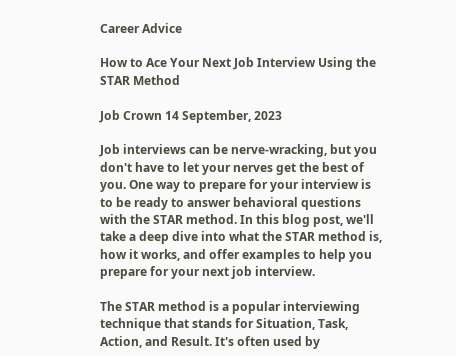Career Advice

How to Ace Your Next Job Interview Using the STAR Method

Job Crown 14 September, 2023

Job interviews can be nerve-wracking, but you don't have to let your nerves get the best of you. One way to prepare for your interview is to be ready to answer behavioral questions with the STAR method. In this blog post, we'll take a deep dive into what the STAR method is, how it works, and offer examples to help you prepare for your next job interview.

The STAR method is a popular interviewing technique that stands for Situation, Task, Action, and Result. It's often used by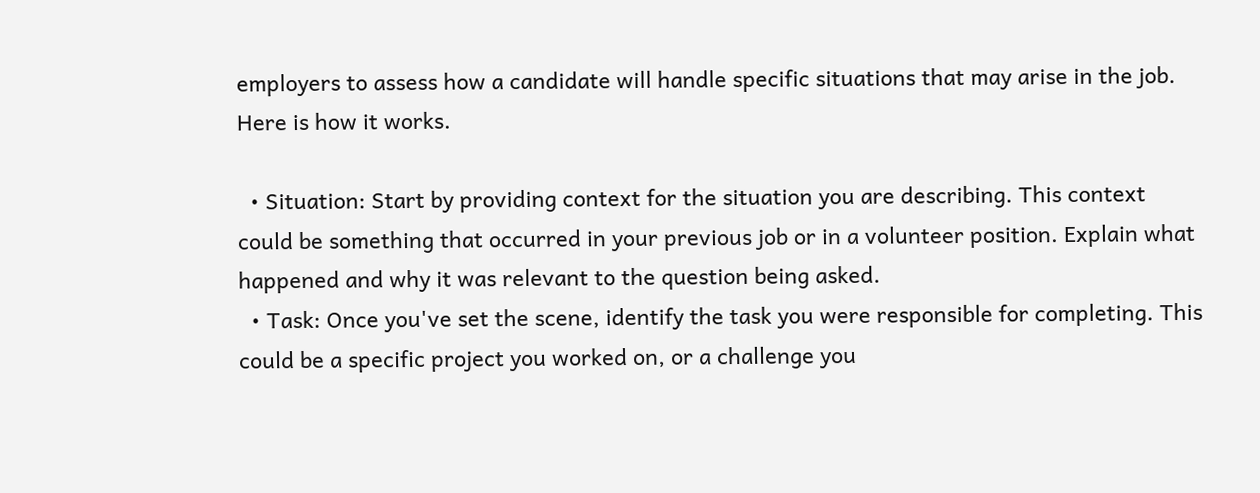employers to assess how a candidate will handle specific situations that may arise in the job. Here is how it works.

  • Situation: Start by providing context for the situation you are describing. This context could be something that occurred in your previous job or in a volunteer position. Explain what happened and why it was relevant to the question being asked.
  • Task: Once you've set the scene, identify the task you were responsible for completing. This could be a specific project you worked on, or a challenge you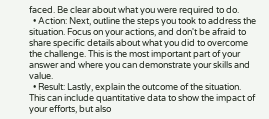faced. Be clear about what you were required to do.
  • Action: Next, outline the steps you took to address the situation. Focus on your actions, and don't be afraid to share specific details about what you did to overcome the challenge. This is the most important part of your answer and where you can demonstrate your skills and value.
  • Result: Lastly, explain the outcome of the situation. This can include quantitative data to show the impact of your efforts, but also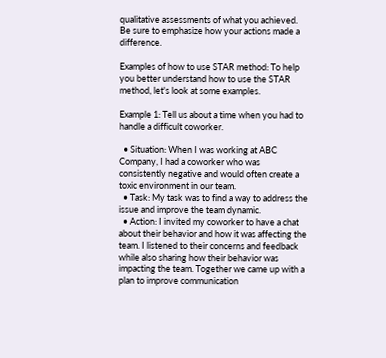qualitative assessments of what you achieved. Be sure to emphasize how your actions made a difference.

Examples of how to use STAR method: To help you better understand how to use the STAR method, let's look at some examples.

Example 1: Tell us about a time when you had to handle a difficult coworker.

  • Situation: When I was working at ABC Company, I had a coworker who was consistently negative and would often create a toxic environment in our team.
  • Task: My task was to find a way to address the issue and improve the team dynamic.
  • Action: I invited my coworker to have a chat about their behavior and how it was affecting the team. I listened to their concerns and feedback while also sharing how their behavior was impacting the team. Together we came up with a plan to improve communication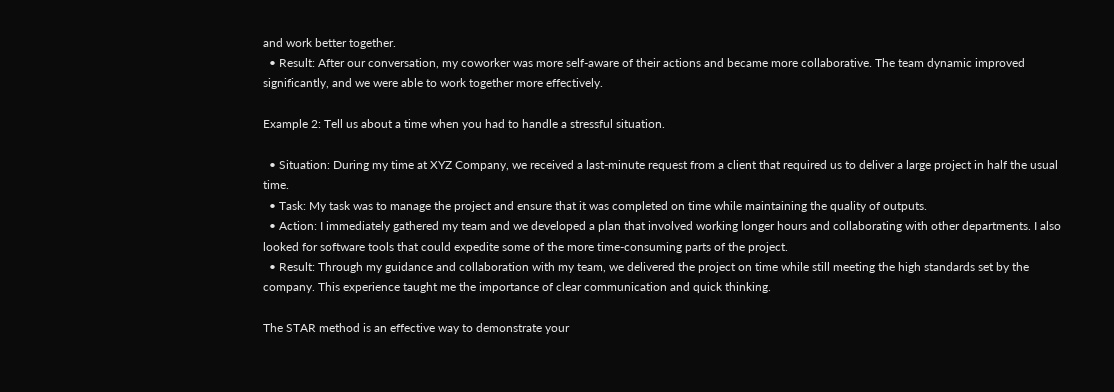and work better together.
  • Result: After our conversation, my coworker was more self-aware of their actions and became more collaborative. The team dynamic improved significantly, and we were able to work together more effectively.

Example 2: Tell us about a time when you had to handle a stressful situation.

  • Situation: During my time at XYZ Company, we received a last-minute request from a client that required us to deliver a large project in half the usual time.
  • Task: My task was to manage the project and ensure that it was completed on time while maintaining the quality of outputs.
  • Action: I immediately gathered my team and we developed a plan that involved working longer hours and collaborating with other departments. I also looked for software tools that could expedite some of the more time-consuming parts of the project.
  • Result: Through my guidance and collaboration with my team, we delivered the project on time while still meeting the high standards set by the company. This experience taught me the importance of clear communication and quick thinking.

The STAR method is an effective way to demonstrate your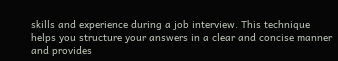skills and experience during a job interview. This technique helps you structure your answers in a clear and concise manner and provides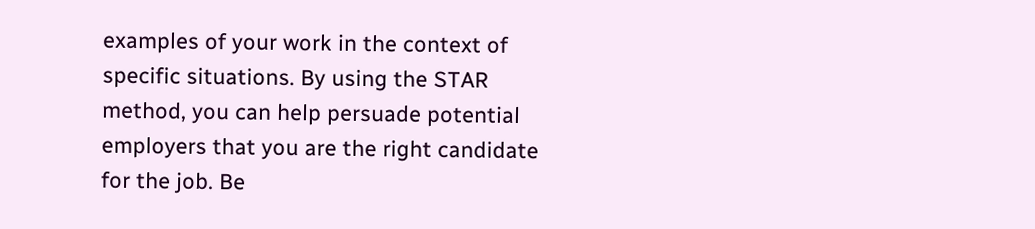examples of your work in the context of specific situations. By using the STAR method, you can help persuade potential employers that you are the right candidate for the job. Be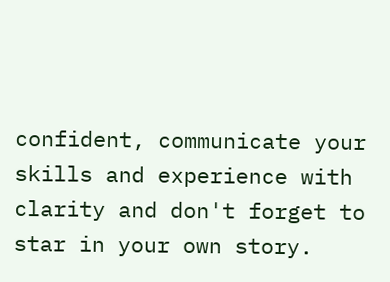confident, communicate your skills and experience with clarity and don't forget to star in your own story.